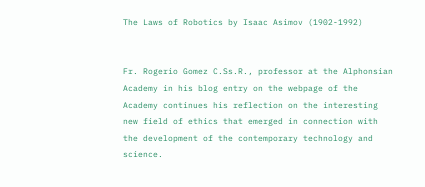The Laws of Robotics by Isaac Asimov (1902-1992)


Fr. Rogerio Gomez C.Ss.R., professor at the Alphonsian Academy in his blog entry on the webpage of the Academy continues his reflection on the interesting new field of ethics that emerged in connection with the development of the contemporary technology and science.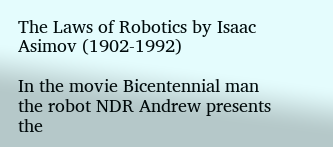The Laws of Robotics by Isaac Asimov (1902-1992)

In the movie Bicentennial man the robot NDR Andrew presents the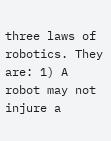three laws of robotics. They are: 1) A robot may not injure a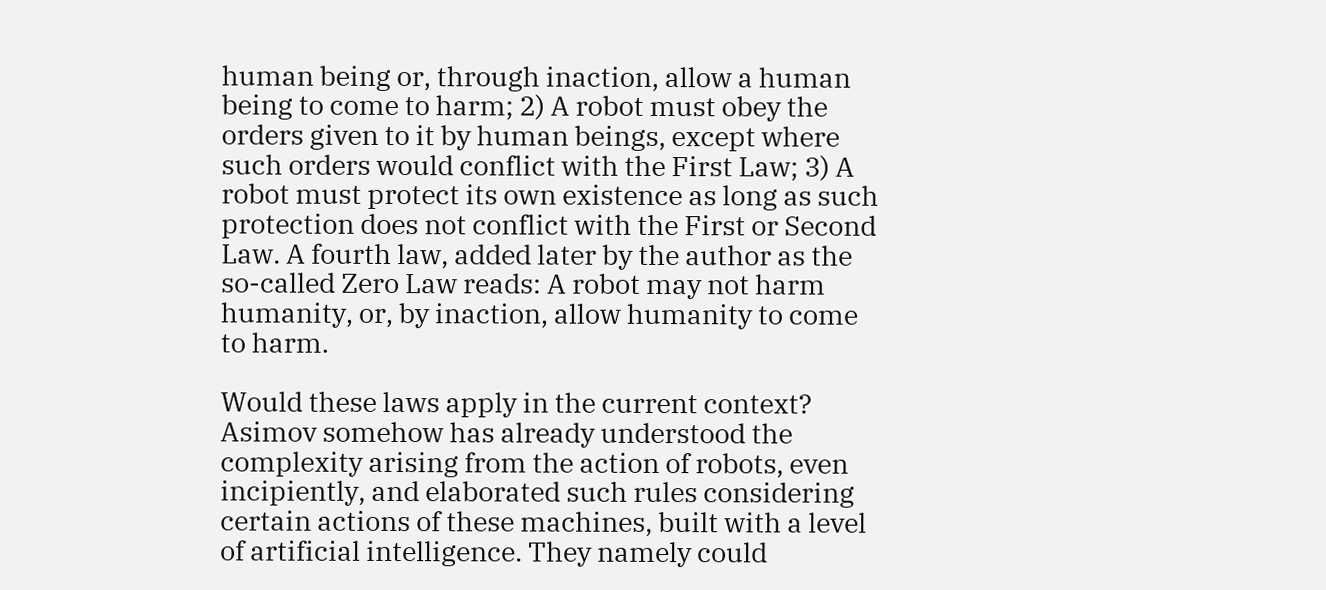human being or, through inaction, allow a human being to come to harm; 2) A robot must obey the orders given to it by human beings, except where such orders would conflict with the First Law; 3) A robot must protect its own existence as long as such protection does not conflict with the First or Second Law. A fourth law, added later by the author as the so-called Zero Law reads: A robot may not harm humanity, or, by inaction, allow humanity to come to harm.

Would these laws apply in the current context? Asimov somehow has already understood the complexity arising from the action of robots, even incipiently, and elaborated such rules considering certain actions of these machines, built with a level of artificial intelligence. They namely could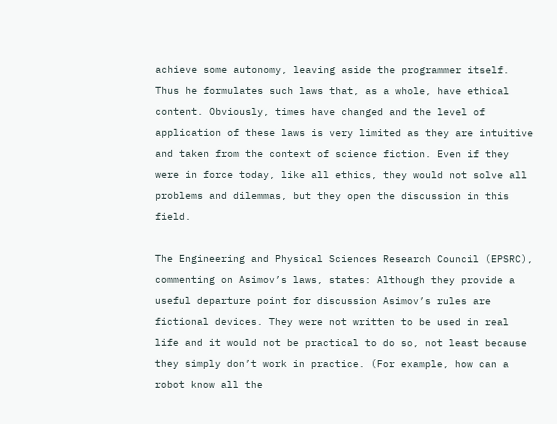achieve some autonomy, leaving aside the programmer itself. Thus he formulates such laws that, as a whole, have ethical content. Obviously, times have changed and the level of application of these laws is very limited as they are intuitive and taken from the context of science fiction. Even if they were in force today, like all ethics, they would not solve all problems and dilemmas, but they open the discussion in this field.

The Engineering and Physical Sciences Research Council (EPSRC), commenting on Asimov’s laws, states: Although they provide a useful departure point for discussion Asimov’s rules are fictional devices. They were not written to be used in real life and it would not be practical to do so, not least because they simply don’t work in practice. (For example, how can a robot know all the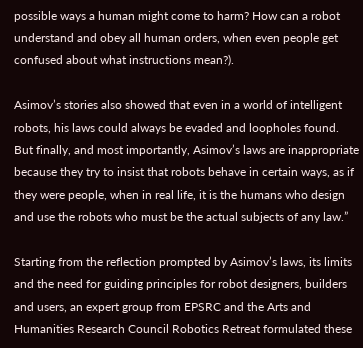possible ways a human might come to harm? How can a robot understand and obey all human orders, when even people get confused about what instructions mean?).

Asimov’s stories also showed that even in a world of intelligent robots, his laws could always be evaded and loopholes found. But finally, and most importantly, Asimov’s laws are inappropriate because they try to insist that robots behave in certain ways, as if they were people, when in real life, it is the humans who design and use the robots who must be the actual subjects of any law.”

Starting from the reflection prompted by Asimov’s laws, its limits and the need for guiding principles for robot designers, builders and users, an expert group from EPSRC and the Arts and Humanities Research Council Robotics Retreat formulated these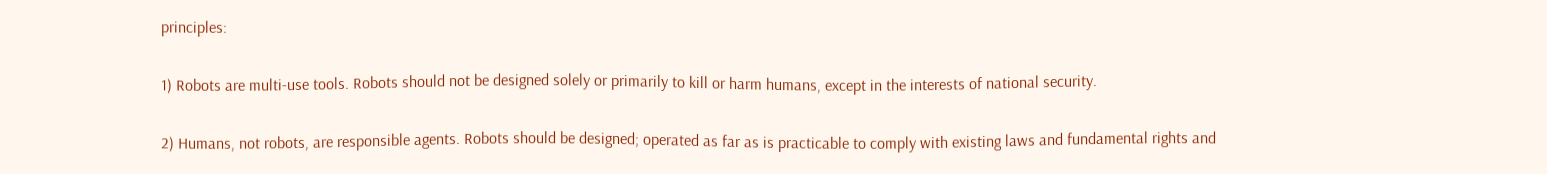principles:

1) Robots are multi-use tools. Robots should not be designed solely or primarily to kill or harm humans, except in the interests of national security.

2) Humans, not robots, are responsible agents. Robots should be designed; operated as far as is practicable to comply with existing laws and fundamental rights and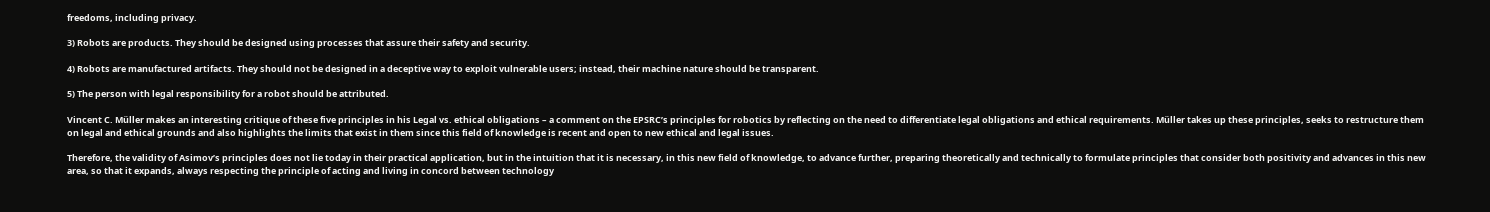freedoms, including privacy.

3) Robots are products. They should be designed using processes that assure their safety and security.

4) Robots are manufactured artifacts. They should not be designed in a deceptive way to exploit vulnerable users; instead, their machine nature should be transparent.

5) The person with legal responsibility for a robot should be attributed.

Vincent C. Müller makes an interesting critique of these five principles in his Legal vs. ethical obligations – a comment on the EPSRC’s principles for robotics by reflecting on the need to differentiate legal obligations and ethical requirements. Müller takes up these principles, seeks to restructure them on legal and ethical grounds and also highlights the limits that exist in them since this field of knowledge is recent and open to new ethical and legal issues.

Therefore, the validity of Asimov’s principles does not lie today in their practical application, but in the intuition that it is necessary, in this new field of knowledge, to advance further, preparing theoretically and technically to formulate principles that consider both positivity and advances in this new area, so that it expands, always respecting the principle of acting and living in concord between technology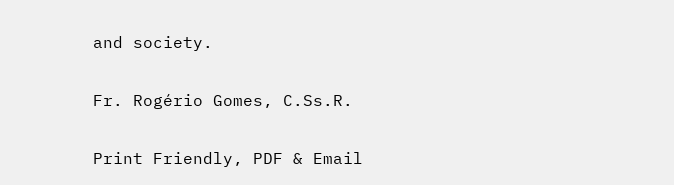and society.

Fr. Rogério Gomes, C.Ss.R.

Print Friendly, PDF & Email